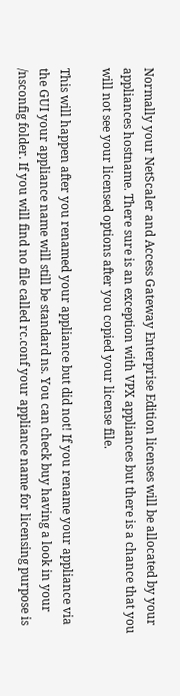Normally your NetScaler and Access Gateway Enterprise Edition licenses will be allocated by your appliances hostname. There sure is an exception with VPX appliances but there is a chance that you will not see your licensed options after you copied your license file.

This will happen after you renamed your appliance but did not! If you rename your appliance via the GUI your appliance name will still be standard ns. You can check buy having a look in your /nsconfig folder. If you will find no file called rc.conf your appliance name for licensing purpose is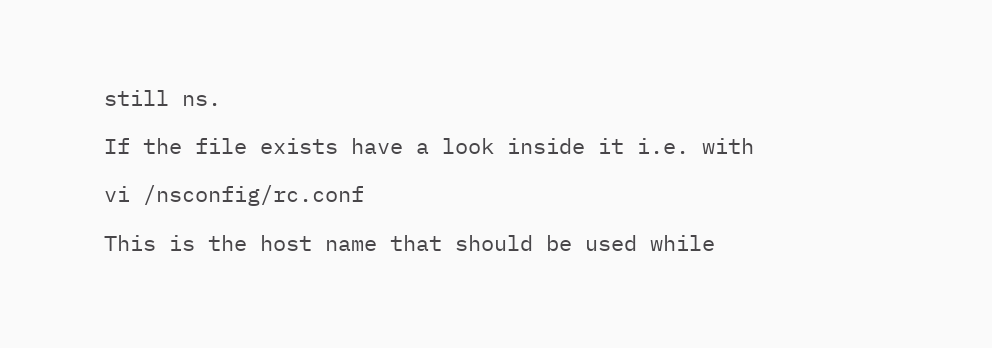still ns.

If the file exists have a look inside it i.e. with

vi /nsconfig/rc.conf

This is the host name that should be used while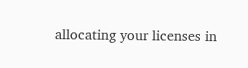allocating your licenses in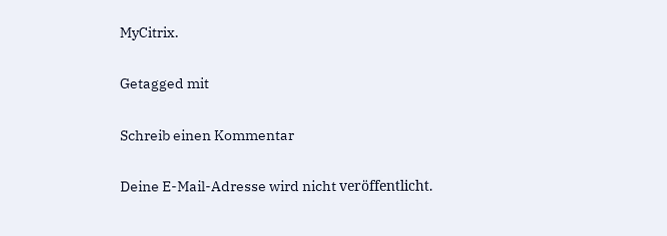MyCitrix.

Getagged mit

Schreib einen Kommentar

Deine E-Mail-Adresse wird nicht veröffentlicht.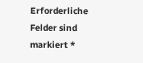Erforderliche Felder sind markiert *